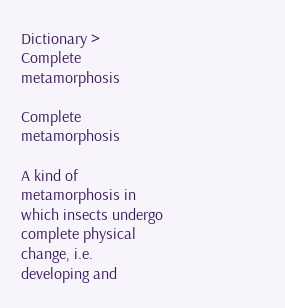Dictionary > Complete metamorphosis

Complete metamorphosis

A kind of metamorphosis in which insects undergo complete physical change, i.e. developing and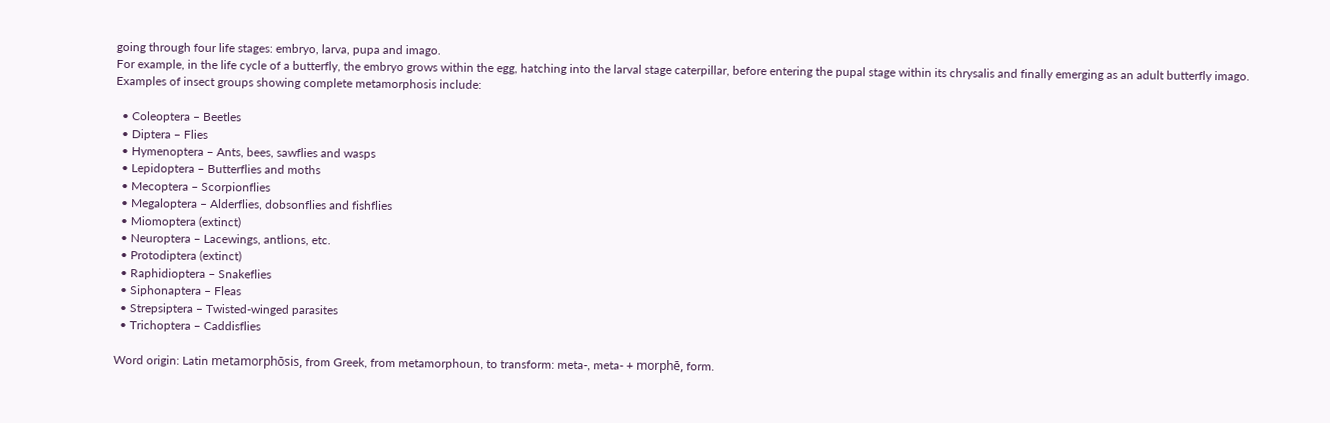going through four life stages: embryo, larva, pupa and imago.
For example, in the life cycle of a butterfly, the embryo grows within the egg, hatching into the larval stage caterpillar, before entering the pupal stage within its chrysalis and finally emerging as an adult butterfly imago.
Examples of insect groups showing complete metamorphosis include:

  • Coleoptera – Beetles
  • Diptera – Flies
  • Hymenoptera – Ants, bees, sawflies and wasps
  • Lepidoptera – Butterflies and moths
  • Mecoptera – Scorpionflies
  • Megaloptera – Alderflies, dobsonflies and fishflies
  • Miomoptera (extinct)
  • Neuroptera – Lacewings, antlions, etc.
  • Protodiptera (extinct)
  • Raphidioptera – Snakeflies
  • Siphonaptera – Fleas
  • Strepsiptera – Twisted-winged parasites
  • Trichoptera – Caddisflies

Word origin: Latin metamorphōsis, from Greek, from metamorphoun, to transform: meta-, meta- + morphē, form.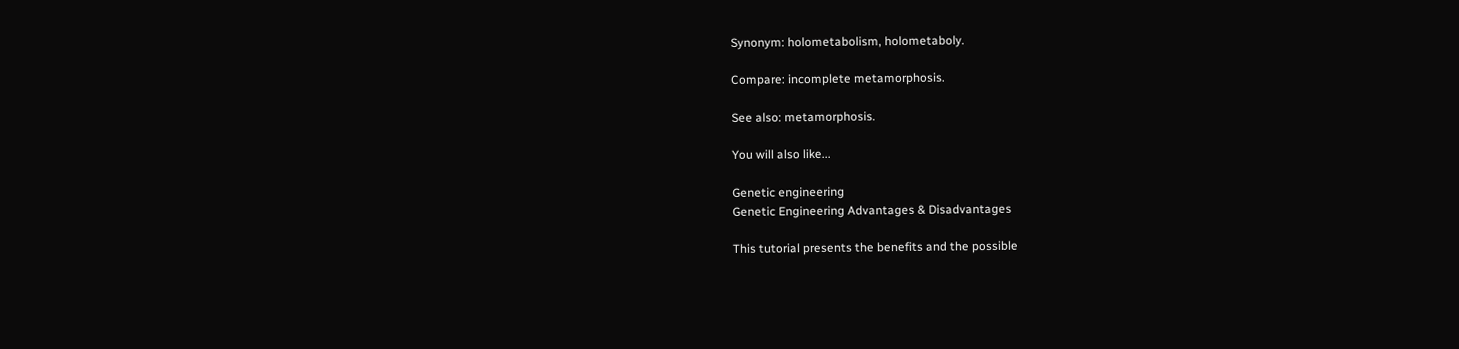Synonym: holometabolism, holometaboly.

Compare: incomplete metamorphosis.

See also: metamorphosis.

You will also like...

Genetic engineering
Genetic Engineering Advantages & Disadvantages

This tutorial presents the benefits and the possible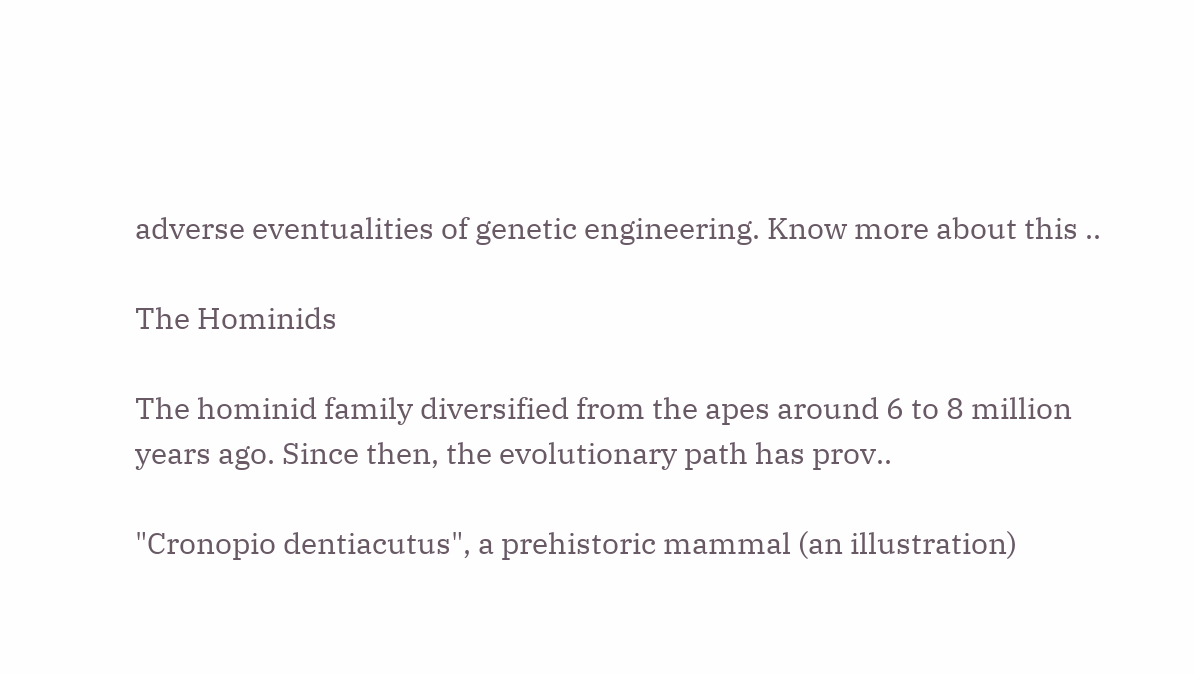adverse eventualities of genetic engineering. Know more about this ..

The Hominids

The hominid family diversified from the apes around 6 to 8 million years ago. Since then, the evolutionary path has prov..

"Cronopio dentiacutus", a prehistoric mammal (an illustration)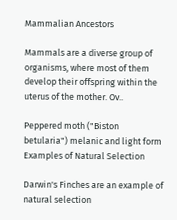Mammalian Ancestors

Mammals are a diverse group of organisms, where most of them develop their offspring within the uterus of the mother. Ov..

Peppered moth ("Biston betularia") melanic and light form
Examples of Natural Selection

Darwin's Finches are an example of natural selection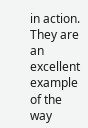in action. They are an excellent example of the way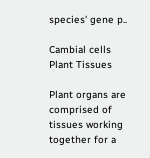species' gene p..

Cambial cells
Plant Tissues

Plant organs are comprised of tissues working together for a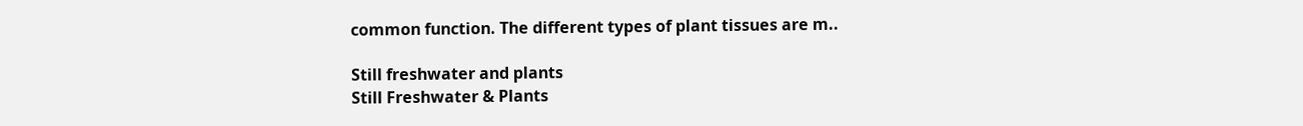common function. The different types of plant tissues are m..

Still freshwater and plants
Still Freshwater & Plants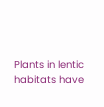Plants in lentic habitats have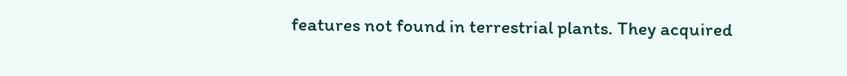features not found in terrestrial plants. They acquired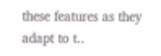these features as they adapt to t..